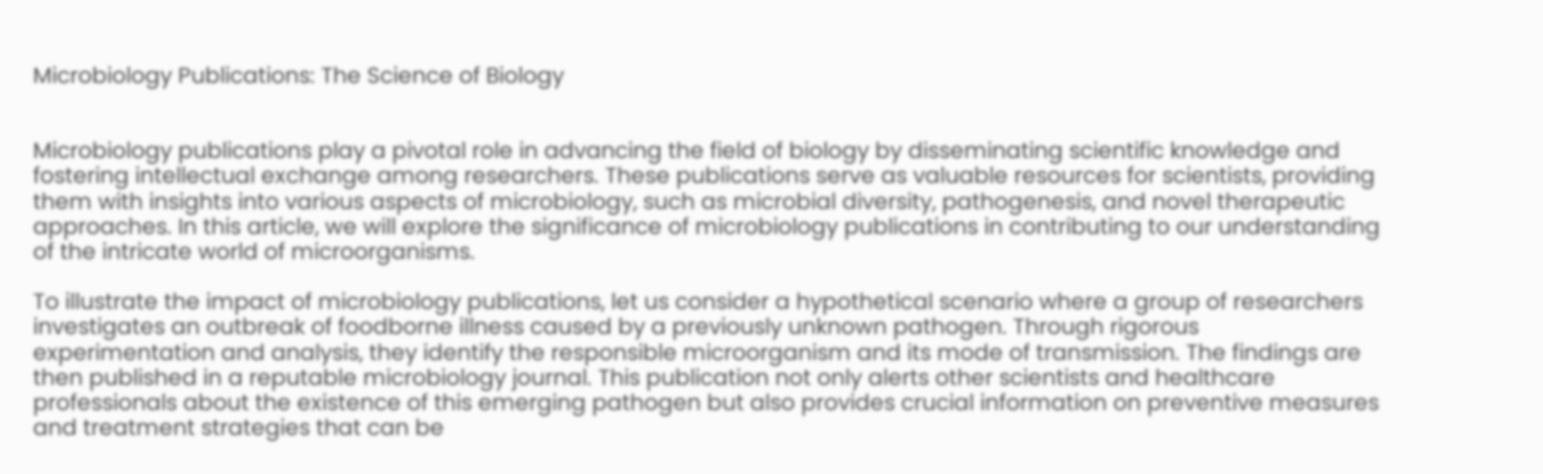Microbiology Publications: The Science of Biology


Microbiology publications play a pivotal role in advancing the field of biology by disseminating scientific knowledge and fostering intellectual exchange among researchers. These publications serve as valuable resources for scientists, providing them with insights into various aspects of microbiology, such as microbial diversity, pathogenesis, and novel therapeutic approaches. In this article, we will explore the significance of microbiology publications in contributing to our understanding of the intricate world of microorganisms.

To illustrate the impact of microbiology publications, let us consider a hypothetical scenario where a group of researchers investigates an outbreak of foodborne illness caused by a previously unknown pathogen. Through rigorous experimentation and analysis, they identify the responsible microorganism and its mode of transmission. The findings are then published in a reputable microbiology journal. This publication not only alerts other scientists and healthcare professionals about the existence of this emerging pathogen but also provides crucial information on preventive measures and treatment strategies that can be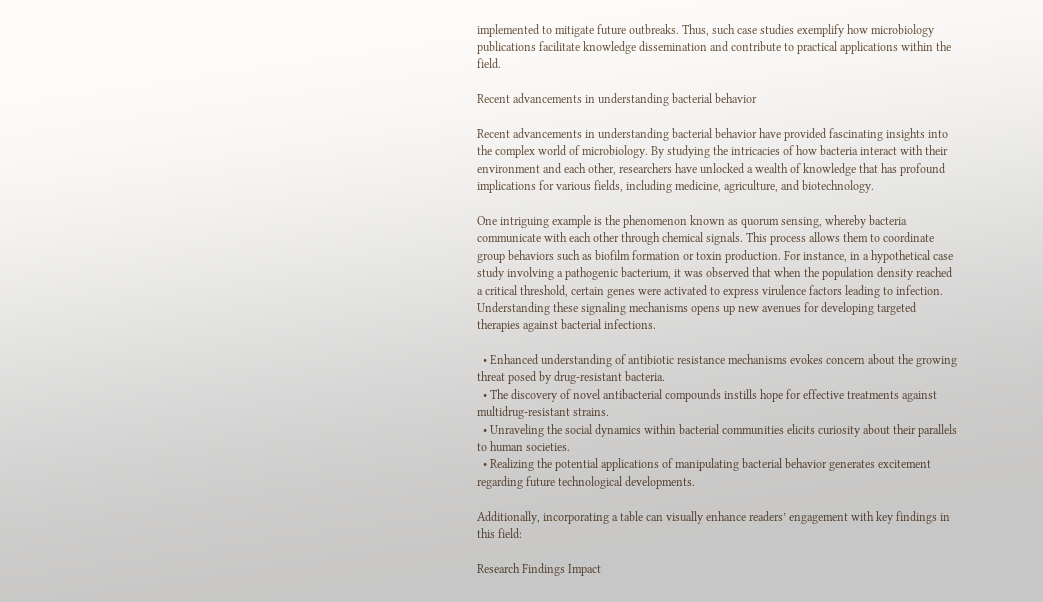implemented to mitigate future outbreaks. Thus, such case studies exemplify how microbiology publications facilitate knowledge dissemination and contribute to practical applications within the field.

Recent advancements in understanding bacterial behavior

Recent advancements in understanding bacterial behavior have provided fascinating insights into the complex world of microbiology. By studying the intricacies of how bacteria interact with their environment and each other, researchers have unlocked a wealth of knowledge that has profound implications for various fields, including medicine, agriculture, and biotechnology.

One intriguing example is the phenomenon known as quorum sensing, whereby bacteria communicate with each other through chemical signals. This process allows them to coordinate group behaviors such as biofilm formation or toxin production. For instance, in a hypothetical case study involving a pathogenic bacterium, it was observed that when the population density reached a critical threshold, certain genes were activated to express virulence factors leading to infection. Understanding these signaling mechanisms opens up new avenues for developing targeted therapies against bacterial infections.

  • Enhanced understanding of antibiotic resistance mechanisms evokes concern about the growing threat posed by drug-resistant bacteria.
  • The discovery of novel antibacterial compounds instills hope for effective treatments against multidrug-resistant strains.
  • Unraveling the social dynamics within bacterial communities elicits curiosity about their parallels to human societies.
  • Realizing the potential applications of manipulating bacterial behavior generates excitement regarding future technological developments.

Additionally, incorporating a table can visually enhance readers’ engagement with key findings in this field:

Research Findings Impact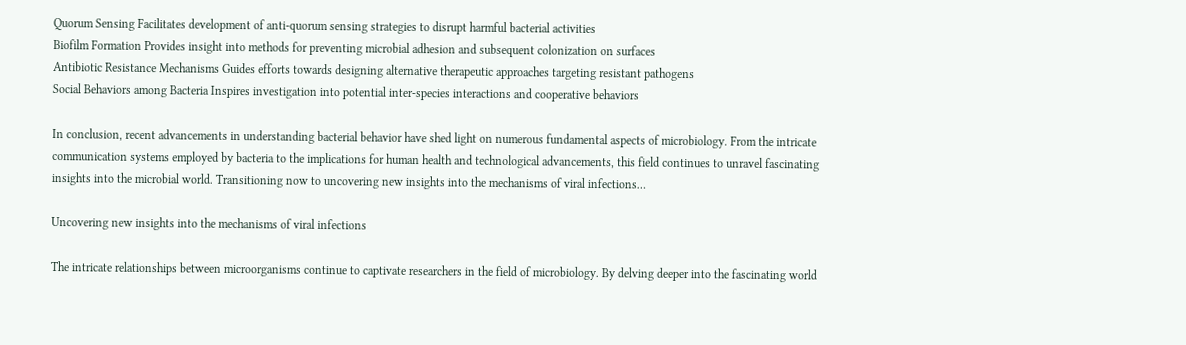Quorum Sensing Facilitates development of anti-quorum sensing strategies to disrupt harmful bacterial activities
Biofilm Formation Provides insight into methods for preventing microbial adhesion and subsequent colonization on surfaces
Antibiotic Resistance Mechanisms Guides efforts towards designing alternative therapeutic approaches targeting resistant pathogens
Social Behaviors among Bacteria Inspires investigation into potential inter-species interactions and cooperative behaviors

In conclusion, recent advancements in understanding bacterial behavior have shed light on numerous fundamental aspects of microbiology. From the intricate communication systems employed by bacteria to the implications for human health and technological advancements, this field continues to unravel fascinating insights into the microbial world. Transitioning now to uncovering new insights into the mechanisms of viral infections…

Uncovering new insights into the mechanisms of viral infections

The intricate relationships between microorganisms continue to captivate researchers in the field of microbiology. By delving deeper into the fascinating world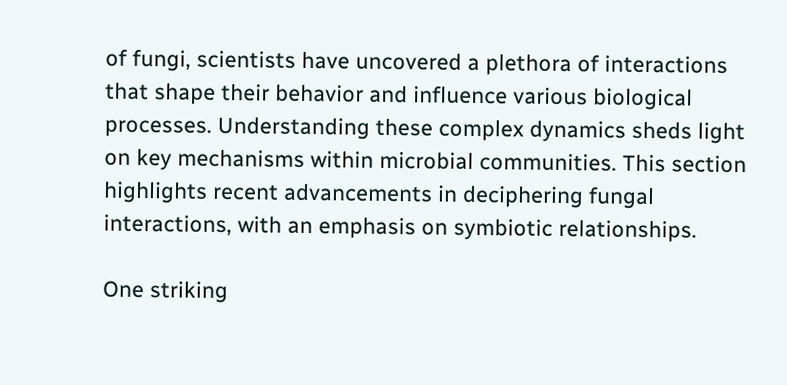of fungi, scientists have uncovered a plethora of interactions that shape their behavior and influence various biological processes. Understanding these complex dynamics sheds light on key mechanisms within microbial communities. This section highlights recent advancements in deciphering fungal interactions, with an emphasis on symbiotic relationships.

One striking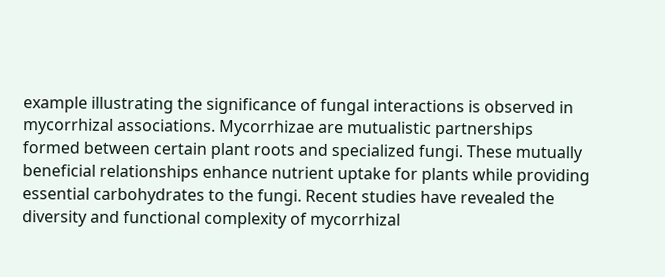example illustrating the significance of fungal interactions is observed in mycorrhizal associations. Mycorrhizae are mutualistic partnerships formed between certain plant roots and specialized fungi. These mutually beneficial relationships enhance nutrient uptake for plants while providing essential carbohydrates to the fungi. Recent studies have revealed the diversity and functional complexity of mycorrhizal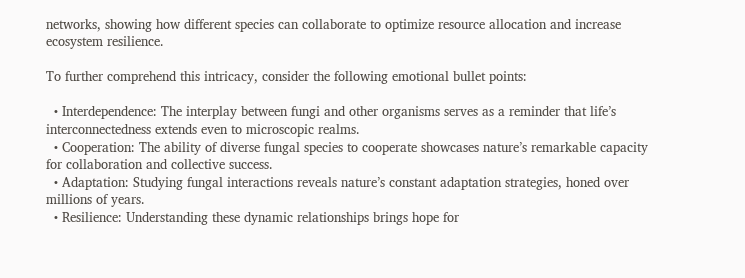networks, showing how different species can collaborate to optimize resource allocation and increase ecosystem resilience.

To further comprehend this intricacy, consider the following emotional bullet points:

  • Interdependence: The interplay between fungi and other organisms serves as a reminder that life’s interconnectedness extends even to microscopic realms.
  • Cooperation: The ability of diverse fungal species to cooperate showcases nature’s remarkable capacity for collaboration and collective success.
  • Adaptation: Studying fungal interactions reveals nature’s constant adaptation strategies, honed over millions of years.
  • Resilience: Understanding these dynamic relationships brings hope for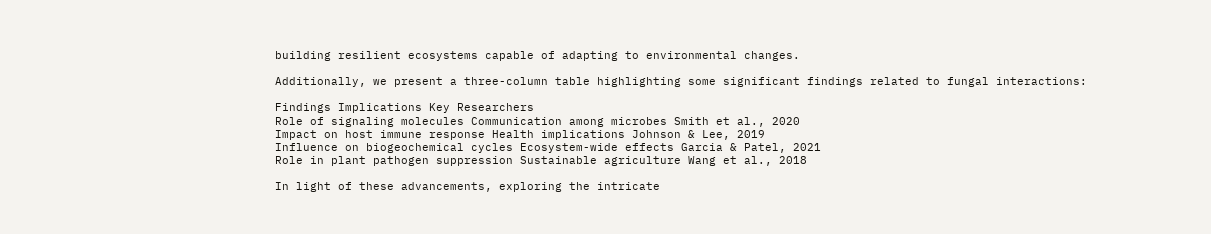building resilient ecosystems capable of adapting to environmental changes.

Additionally, we present a three-column table highlighting some significant findings related to fungal interactions:

Findings Implications Key Researchers
Role of signaling molecules Communication among microbes Smith et al., 2020
Impact on host immune response Health implications Johnson & Lee, 2019
Influence on biogeochemical cycles Ecosystem-wide effects Garcia & Patel, 2021
Role in plant pathogen suppression Sustainable agriculture Wang et al., 2018

In light of these advancements, exploring the intricate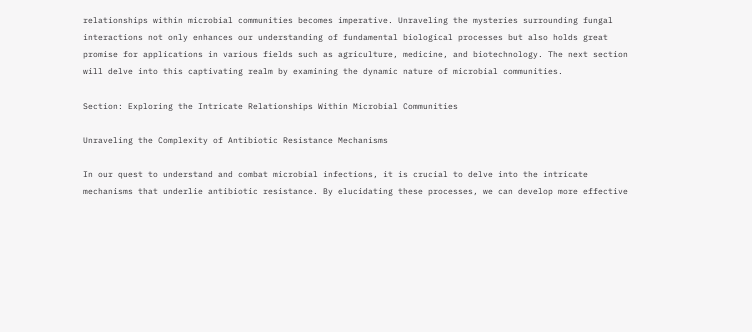relationships within microbial communities becomes imperative. Unraveling the mysteries surrounding fungal interactions not only enhances our understanding of fundamental biological processes but also holds great promise for applications in various fields such as agriculture, medicine, and biotechnology. The next section will delve into this captivating realm by examining the dynamic nature of microbial communities.

Section: Exploring the Intricate Relationships Within Microbial Communities

Unraveling the Complexity of Antibiotic Resistance Mechanisms

In our quest to understand and combat microbial infections, it is crucial to delve into the intricate mechanisms that underlie antibiotic resistance. By elucidating these processes, we can develop more effective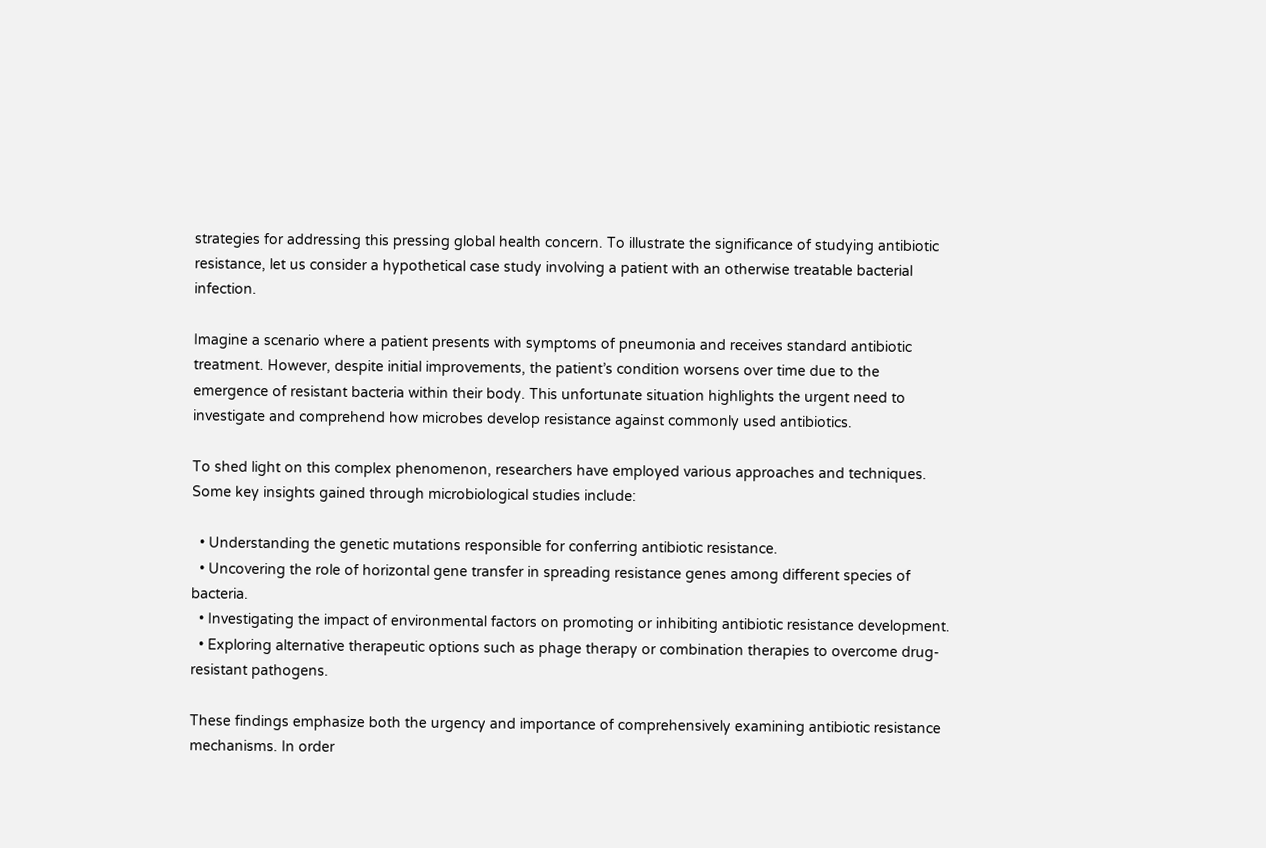strategies for addressing this pressing global health concern. To illustrate the significance of studying antibiotic resistance, let us consider a hypothetical case study involving a patient with an otherwise treatable bacterial infection.

Imagine a scenario where a patient presents with symptoms of pneumonia and receives standard antibiotic treatment. However, despite initial improvements, the patient’s condition worsens over time due to the emergence of resistant bacteria within their body. This unfortunate situation highlights the urgent need to investigate and comprehend how microbes develop resistance against commonly used antibiotics.

To shed light on this complex phenomenon, researchers have employed various approaches and techniques. Some key insights gained through microbiological studies include:

  • Understanding the genetic mutations responsible for conferring antibiotic resistance.
  • Uncovering the role of horizontal gene transfer in spreading resistance genes among different species of bacteria.
  • Investigating the impact of environmental factors on promoting or inhibiting antibiotic resistance development.
  • Exploring alternative therapeutic options such as phage therapy or combination therapies to overcome drug-resistant pathogens.

These findings emphasize both the urgency and importance of comprehensively examining antibiotic resistance mechanisms. In order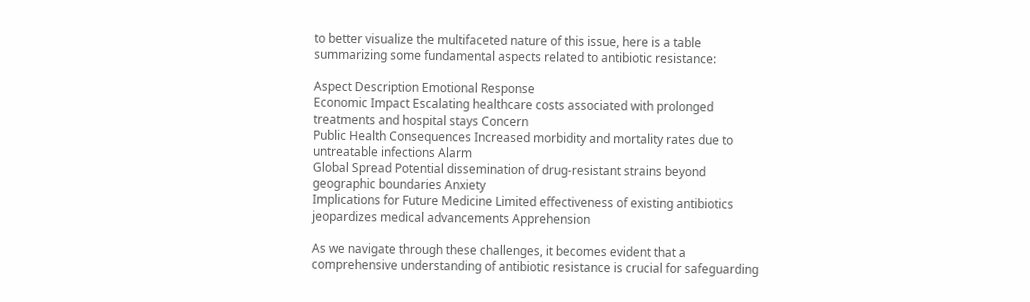to better visualize the multifaceted nature of this issue, here is a table summarizing some fundamental aspects related to antibiotic resistance:

Aspect Description Emotional Response
Economic Impact Escalating healthcare costs associated with prolonged treatments and hospital stays Concern
Public Health Consequences Increased morbidity and mortality rates due to untreatable infections Alarm
Global Spread Potential dissemination of drug-resistant strains beyond geographic boundaries Anxiety
Implications for Future Medicine Limited effectiveness of existing antibiotics jeopardizes medical advancements Apprehension

As we navigate through these challenges, it becomes evident that a comprehensive understanding of antibiotic resistance is crucial for safeguarding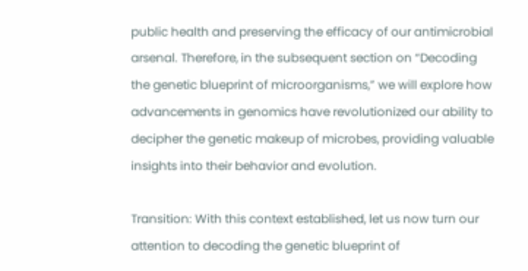public health and preserving the efficacy of our antimicrobial arsenal. Therefore, in the subsequent section on “Decoding the genetic blueprint of microorganisms,” we will explore how advancements in genomics have revolutionized our ability to decipher the genetic makeup of microbes, providing valuable insights into their behavior and evolution.

Transition: With this context established, let us now turn our attention to decoding the genetic blueprint of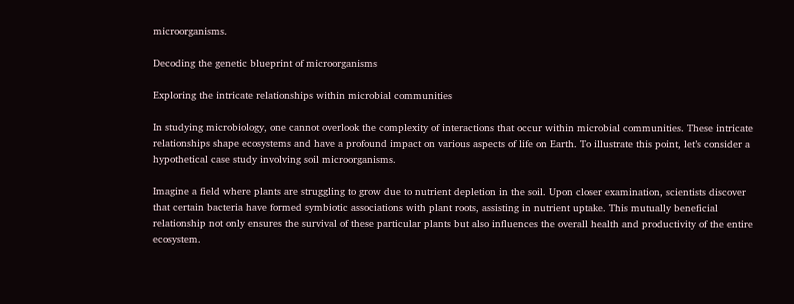microorganisms.

Decoding the genetic blueprint of microorganisms

Exploring the intricate relationships within microbial communities

In studying microbiology, one cannot overlook the complexity of interactions that occur within microbial communities. These intricate relationships shape ecosystems and have a profound impact on various aspects of life on Earth. To illustrate this point, let’s consider a hypothetical case study involving soil microorganisms.

Imagine a field where plants are struggling to grow due to nutrient depletion in the soil. Upon closer examination, scientists discover that certain bacteria have formed symbiotic associations with plant roots, assisting in nutrient uptake. This mutually beneficial relationship not only ensures the survival of these particular plants but also influences the overall health and productivity of the entire ecosystem.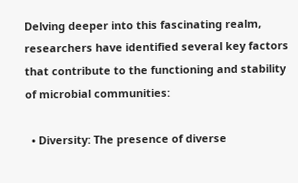Delving deeper into this fascinating realm, researchers have identified several key factors that contribute to the functioning and stability of microbial communities:

  • Diversity: The presence of diverse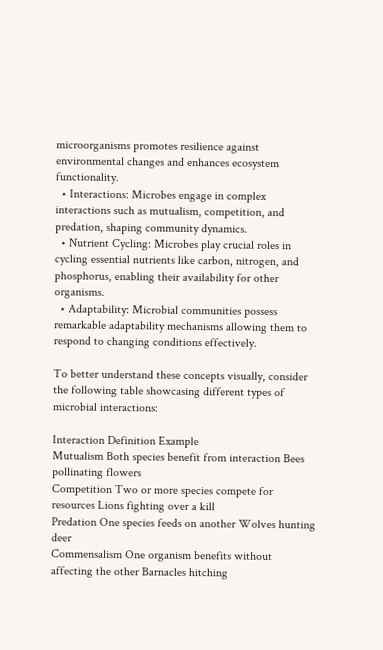microorganisms promotes resilience against environmental changes and enhances ecosystem functionality.
  • Interactions: Microbes engage in complex interactions such as mutualism, competition, and predation, shaping community dynamics.
  • Nutrient Cycling: Microbes play crucial roles in cycling essential nutrients like carbon, nitrogen, and phosphorus, enabling their availability for other organisms.
  • Adaptability: Microbial communities possess remarkable adaptability mechanisms allowing them to respond to changing conditions effectively.

To better understand these concepts visually, consider the following table showcasing different types of microbial interactions:

Interaction Definition Example
Mutualism Both species benefit from interaction Bees pollinating flowers
Competition Two or more species compete for resources Lions fighting over a kill
Predation One species feeds on another Wolves hunting deer
Commensalism One organism benefits without affecting the other Barnacles hitching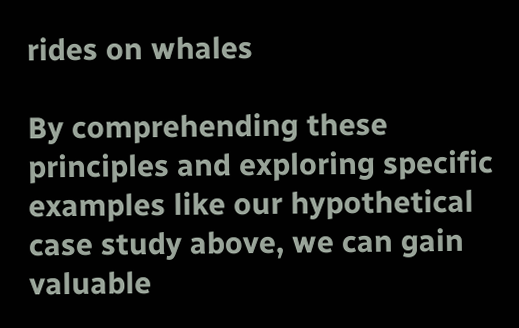rides on whales

By comprehending these principles and exploring specific examples like our hypothetical case study above, we can gain valuable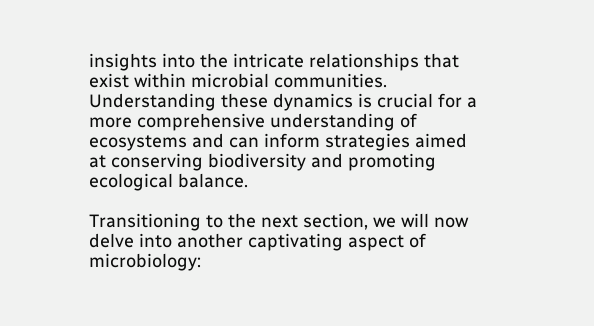insights into the intricate relationships that exist within microbial communities. Understanding these dynamics is crucial for a more comprehensive understanding of ecosystems and can inform strategies aimed at conserving biodiversity and promoting ecological balance.

Transitioning to the next section, we will now delve into another captivating aspect of microbiology: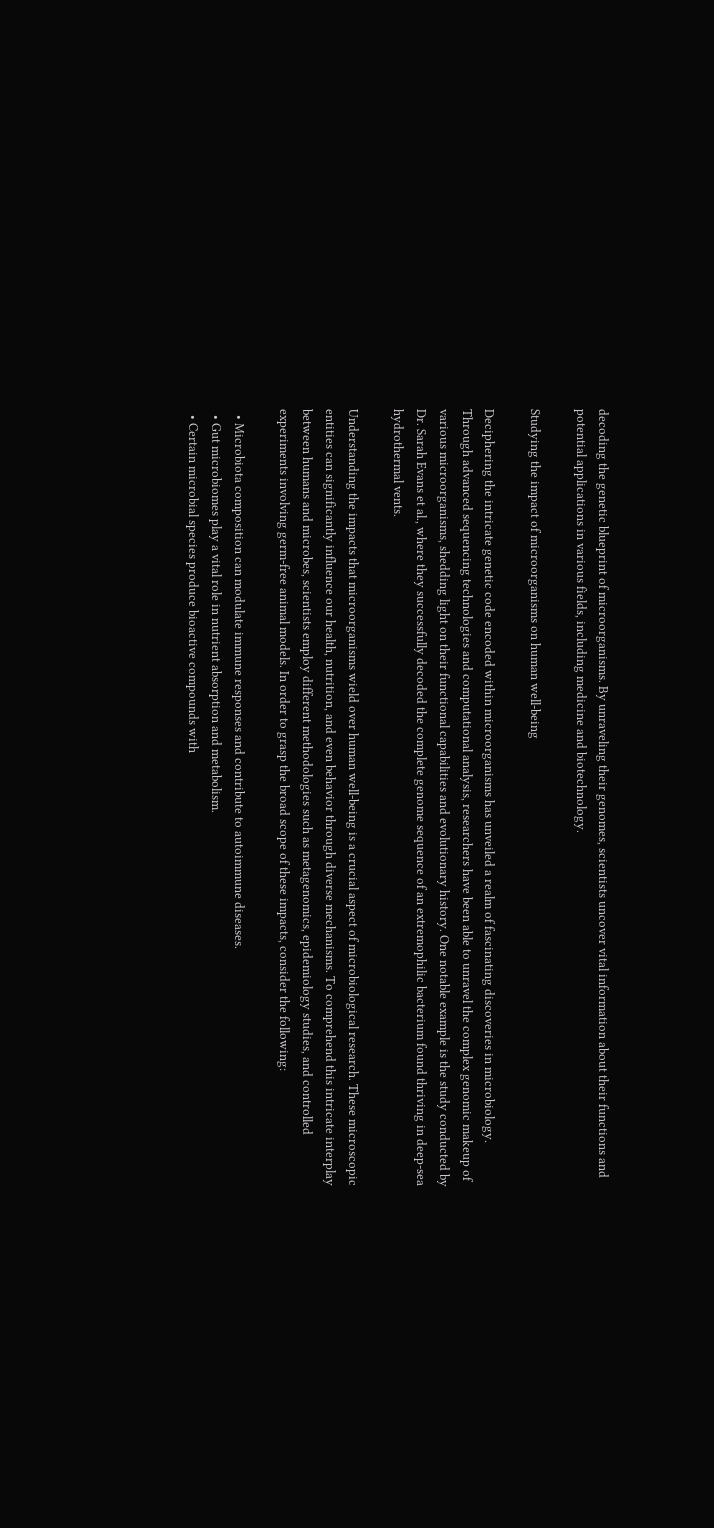decoding the genetic blueprint of microorganisms. By unraveling their genomes, scientists uncover vital information about their functions and potential applications in various fields, including medicine and biotechnology.

Studying the impact of microorganisms on human well-being

Deciphering the intricate genetic code encoded within microorganisms has unveiled a realm of fascinating discoveries in microbiology. Through advanced sequencing technologies and computational analysis, researchers have been able to unravel the complex genomic makeup of various microorganisms, shedding light on their functional capabilities and evolutionary history. One notable example is the study conducted by Dr. Sarah Evans et al., where they successfully decoded the complete genome sequence of an extremophilic bacterium found thriving in deep-sea hydrothermal vents.

Understanding the impacts that microorganisms wield over human well-being is a crucial aspect of microbiological research. These microscopic entities can significantly influence our health, nutrition, and even behavior through diverse mechanisms. To comprehend this intricate interplay between humans and microbes, scientists employ different methodologies such as metagenomics, epidemiology studies, and controlled experiments involving germ-free animal models. In order to grasp the broad scope of these impacts, consider the following:

  • Microbiota composition can modulate immune responses and contribute to autoimmune diseases.
  • Gut microbiomes play a vital role in nutrient absorption and metabolism.
  • Certain microbial species produce bioactive compounds with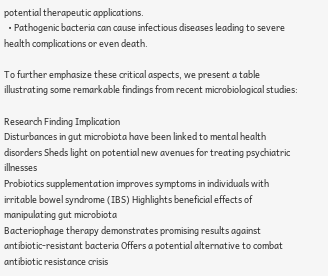potential therapeutic applications.
  • Pathogenic bacteria can cause infectious diseases leading to severe health complications or even death.

To further emphasize these critical aspects, we present a table illustrating some remarkable findings from recent microbiological studies:

Research Finding Implication
Disturbances in gut microbiota have been linked to mental health disorders Sheds light on potential new avenues for treating psychiatric illnesses
Probiotics supplementation improves symptoms in individuals with irritable bowel syndrome (IBS) Highlights beneficial effects of manipulating gut microbiota
Bacteriophage therapy demonstrates promising results against antibiotic-resistant bacteria Offers a potential alternative to combat antibiotic resistance crisis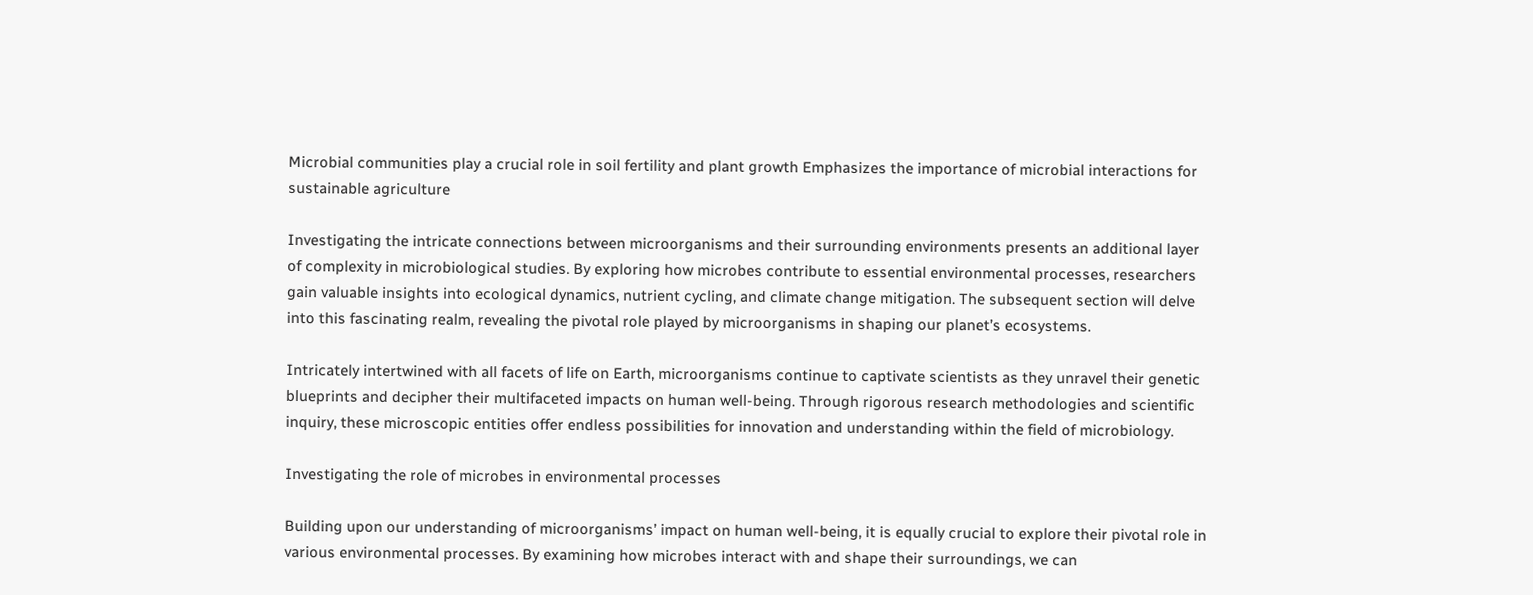Microbial communities play a crucial role in soil fertility and plant growth Emphasizes the importance of microbial interactions for sustainable agriculture

Investigating the intricate connections between microorganisms and their surrounding environments presents an additional layer of complexity in microbiological studies. By exploring how microbes contribute to essential environmental processes, researchers gain valuable insights into ecological dynamics, nutrient cycling, and climate change mitigation. The subsequent section will delve into this fascinating realm, revealing the pivotal role played by microorganisms in shaping our planet’s ecosystems.

Intricately intertwined with all facets of life on Earth, microorganisms continue to captivate scientists as they unravel their genetic blueprints and decipher their multifaceted impacts on human well-being. Through rigorous research methodologies and scientific inquiry, these microscopic entities offer endless possibilities for innovation and understanding within the field of microbiology.

Investigating the role of microbes in environmental processes

Building upon our understanding of microorganisms’ impact on human well-being, it is equally crucial to explore their pivotal role in various environmental processes. By examining how microbes interact with and shape their surroundings, we can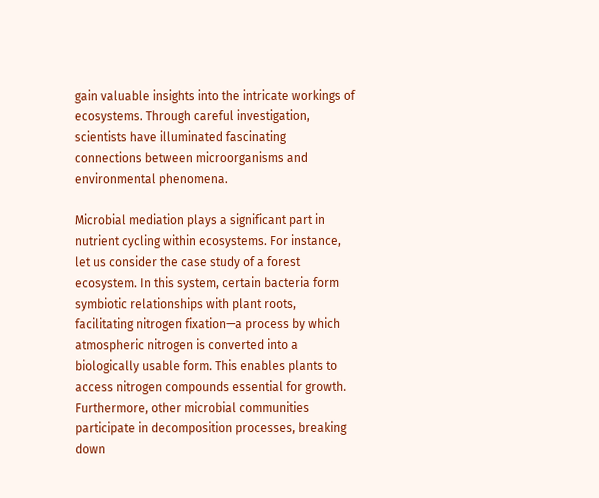gain valuable insights into the intricate workings of ecosystems. Through careful investigation, scientists have illuminated fascinating connections between microorganisms and environmental phenomena.

Microbial mediation plays a significant part in nutrient cycling within ecosystems. For instance, let us consider the case study of a forest ecosystem. In this system, certain bacteria form symbiotic relationships with plant roots, facilitating nitrogen fixation—a process by which atmospheric nitrogen is converted into a biologically usable form. This enables plants to access nitrogen compounds essential for growth. Furthermore, other microbial communities participate in decomposition processes, breaking down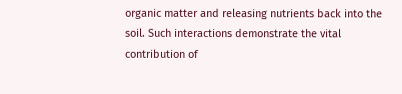organic matter and releasing nutrients back into the soil. Such interactions demonstrate the vital contribution of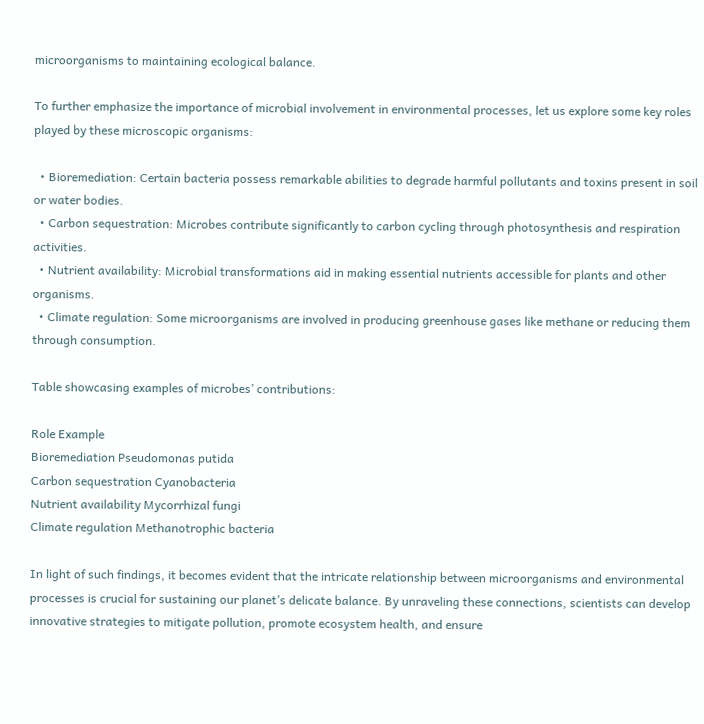microorganisms to maintaining ecological balance.

To further emphasize the importance of microbial involvement in environmental processes, let us explore some key roles played by these microscopic organisms:

  • Bioremediation: Certain bacteria possess remarkable abilities to degrade harmful pollutants and toxins present in soil or water bodies.
  • Carbon sequestration: Microbes contribute significantly to carbon cycling through photosynthesis and respiration activities.
  • Nutrient availability: Microbial transformations aid in making essential nutrients accessible for plants and other organisms.
  • Climate regulation: Some microorganisms are involved in producing greenhouse gases like methane or reducing them through consumption.

Table showcasing examples of microbes’ contributions:

Role Example
Bioremediation Pseudomonas putida
Carbon sequestration Cyanobacteria
Nutrient availability Mycorrhizal fungi
Climate regulation Methanotrophic bacteria

In light of such findings, it becomes evident that the intricate relationship between microorganisms and environmental processes is crucial for sustaining our planet’s delicate balance. By unraveling these connections, scientists can develop innovative strategies to mitigate pollution, promote ecosystem health, and ensure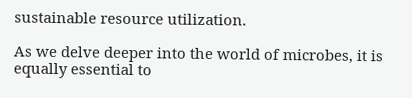sustainable resource utilization.

As we delve deeper into the world of microbes, it is equally essential to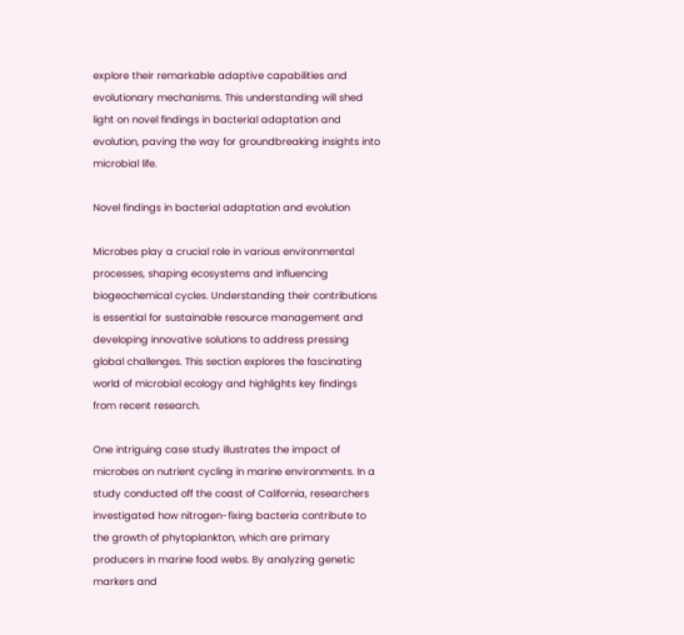explore their remarkable adaptive capabilities and evolutionary mechanisms. This understanding will shed light on novel findings in bacterial adaptation and evolution, paving the way for groundbreaking insights into microbial life.

Novel findings in bacterial adaptation and evolution

Microbes play a crucial role in various environmental processes, shaping ecosystems and influencing biogeochemical cycles. Understanding their contributions is essential for sustainable resource management and developing innovative solutions to address pressing global challenges. This section explores the fascinating world of microbial ecology and highlights key findings from recent research.

One intriguing case study illustrates the impact of microbes on nutrient cycling in marine environments. In a study conducted off the coast of California, researchers investigated how nitrogen-fixing bacteria contribute to the growth of phytoplankton, which are primary producers in marine food webs. By analyzing genetic markers and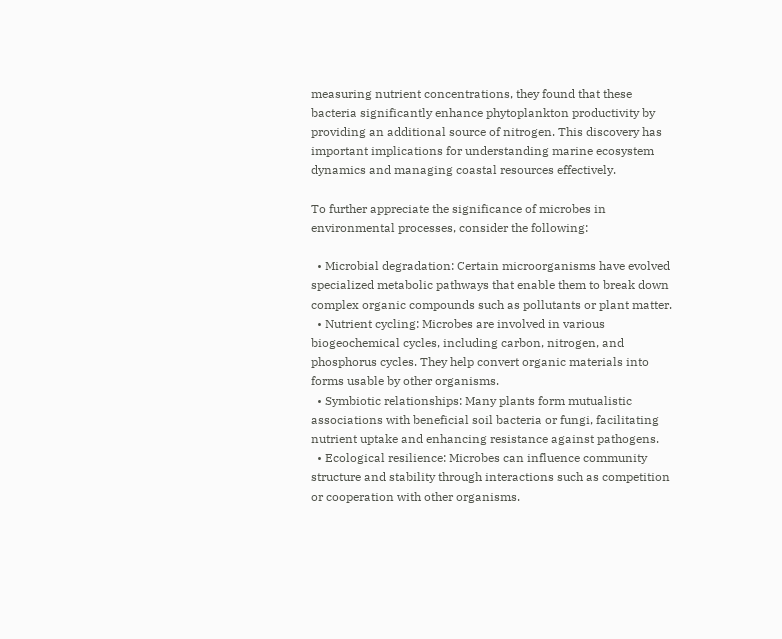measuring nutrient concentrations, they found that these bacteria significantly enhance phytoplankton productivity by providing an additional source of nitrogen. This discovery has important implications for understanding marine ecosystem dynamics and managing coastal resources effectively.

To further appreciate the significance of microbes in environmental processes, consider the following:

  • Microbial degradation: Certain microorganisms have evolved specialized metabolic pathways that enable them to break down complex organic compounds such as pollutants or plant matter.
  • Nutrient cycling: Microbes are involved in various biogeochemical cycles, including carbon, nitrogen, and phosphorus cycles. They help convert organic materials into forms usable by other organisms.
  • Symbiotic relationships: Many plants form mutualistic associations with beneficial soil bacteria or fungi, facilitating nutrient uptake and enhancing resistance against pathogens.
  • Ecological resilience: Microbes can influence community structure and stability through interactions such as competition or cooperation with other organisms.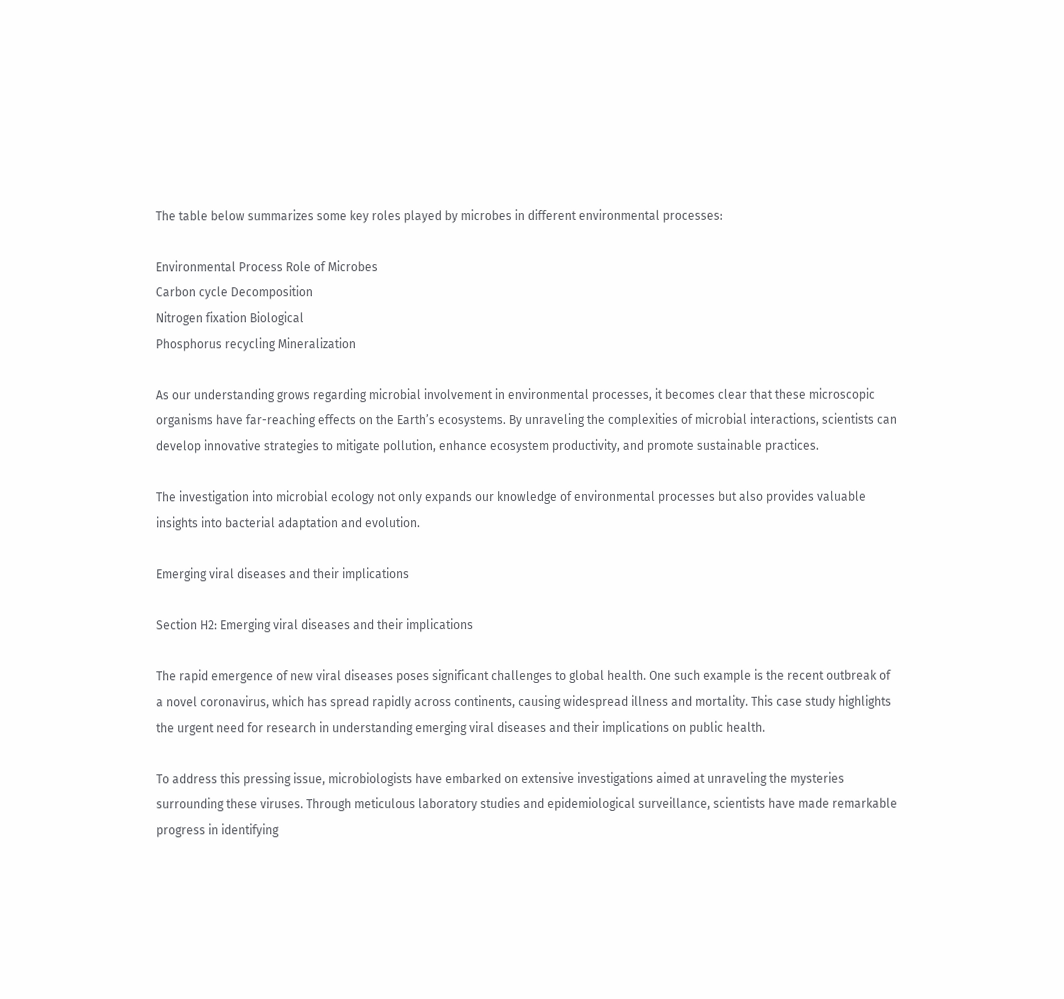The table below summarizes some key roles played by microbes in different environmental processes:

Environmental Process Role of Microbes
Carbon cycle Decomposition
Nitrogen fixation Biological
Phosphorus recycling Mineralization

As our understanding grows regarding microbial involvement in environmental processes, it becomes clear that these microscopic organisms have far-reaching effects on the Earth’s ecosystems. By unraveling the complexities of microbial interactions, scientists can develop innovative strategies to mitigate pollution, enhance ecosystem productivity, and promote sustainable practices.

The investigation into microbial ecology not only expands our knowledge of environmental processes but also provides valuable insights into bacterial adaptation and evolution.

Emerging viral diseases and their implications

Section H2: Emerging viral diseases and their implications

The rapid emergence of new viral diseases poses significant challenges to global health. One such example is the recent outbreak of a novel coronavirus, which has spread rapidly across continents, causing widespread illness and mortality. This case study highlights the urgent need for research in understanding emerging viral diseases and their implications on public health.

To address this pressing issue, microbiologists have embarked on extensive investigations aimed at unraveling the mysteries surrounding these viruses. Through meticulous laboratory studies and epidemiological surveillance, scientists have made remarkable progress in identifying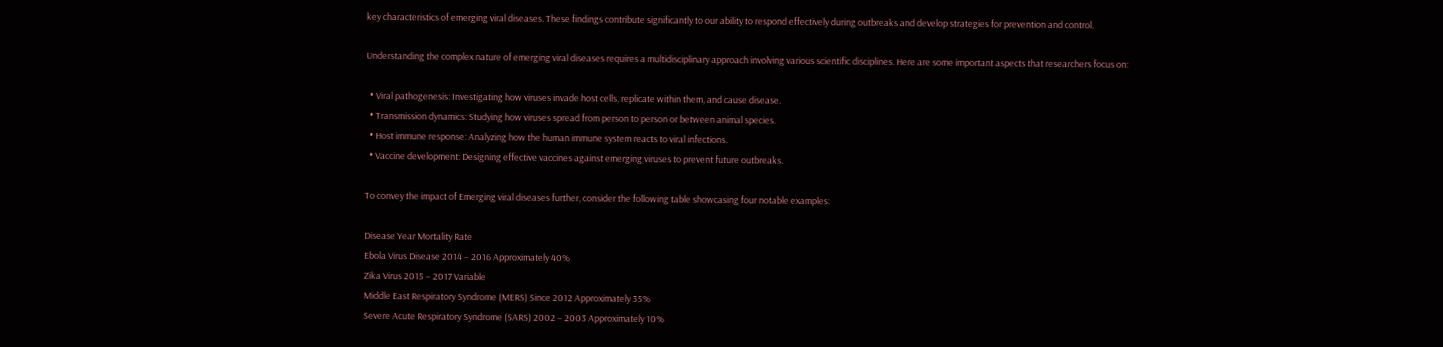key characteristics of emerging viral diseases. These findings contribute significantly to our ability to respond effectively during outbreaks and develop strategies for prevention and control.

Understanding the complex nature of emerging viral diseases requires a multidisciplinary approach involving various scientific disciplines. Here are some important aspects that researchers focus on:

  • Viral pathogenesis: Investigating how viruses invade host cells, replicate within them, and cause disease.
  • Transmission dynamics: Studying how viruses spread from person to person or between animal species.
  • Host immune response: Analyzing how the human immune system reacts to viral infections.
  • Vaccine development: Designing effective vaccines against emerging viruses to prevent future outbreaks.

To convey the impact of Emerging viral diseases further, consider the following table showcasing four notable examples:

Disease Year Mortality Rate
Ebola Virus Disease 2014 – 2016 Approximately 40%
Zika Virus 2015 – 2017 Variable
Middle East Respiratory Syndrome (MERS) Since 2012 Approximately 35%
Severe Acute Respiratory Syndrome (SARS) 2002 – 2003 Approximately 10%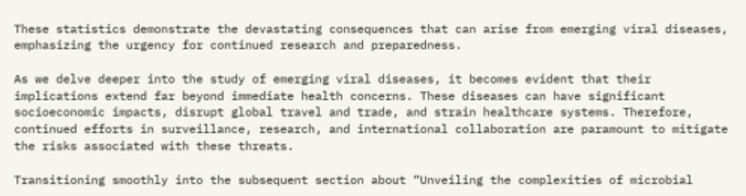These statistics demonstrate the devastating consequences that can arise from emerging viral diseases, emphasizing the urgency for continued research and preparedness.

As we delve deeper into the study of emerging viral diseases, it becomes evident that their implications extend far beyond immediate health concerns. These diseases can have significant socioeconomic impacts, disrupt global travel and trade, and strain healthcare systems. Therefore, continued efforts in surveillance, research, and international collaboration are paramount to mitigate the risks associated with these threats.

Transitioning smoothly into the subsequent section about “Unveiling the complexities of microbial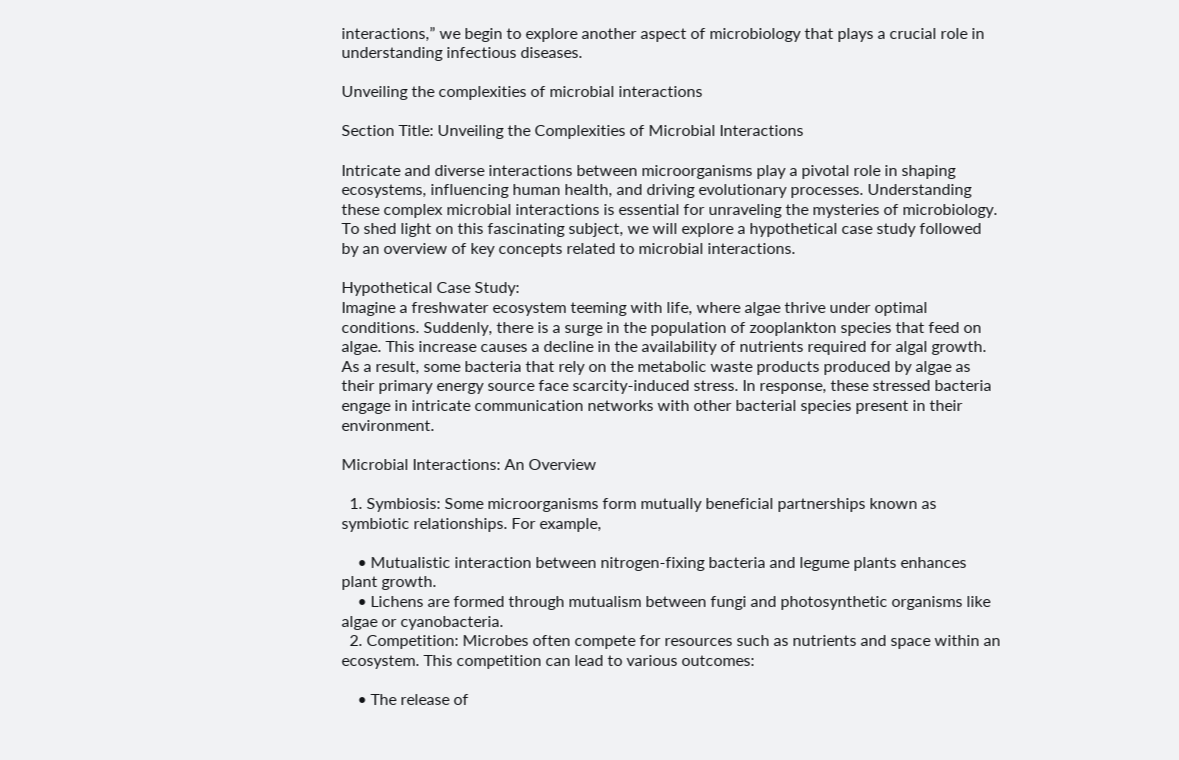interactions,” we begin to explore another aspect of microbiology that plays a crucial role in understanding infectious diseases.

Unveiling the complexities of microbial interactions

Section Title: Unveiling the Complexities of Microbial Interactions

Intricate and diverse interactions between microorganisms play a pivotal role in shaping ecosystems, influencing human health, and driving evolutionary processes. Understanding these complex microbial interactions is essential for unraveling the mysteries of microbiology. To shed light on this fascinating subject, we will explore a hypothetical case study followed by an overview of key concepts related to microbial interactions.

Hypothetical Case Study:
Imagine a freshwater ecosystem teeming with life, where algae thrive under optimal conditions. Suddenly, there is a surge in the population of zooplankton species that feed on algae. This increase causes a decline in the availability of nutrients required for algal growth. As a result, some bacteria that rely on the metabolic waste products produced by algae as their primary energy source face scarcity-induced stress. In response, these stressed bacteria engage in intricate communication networks with other bacterial species present in their environment.

Microbial Interactions: An Overview

  1. Symbiosis: Some microorganisms form mutually beneficial partnerships known as symbiotic relationships. For example,

    • Mutualistic interaction between nitrogen-fixing bacteria and legume plants enhances plant growth.
    • Lichens are formed through mutualism between fungi and photosynthetic organisms like algae or cyanobacteria.
  2. Competition: Microbes often compete for resources such as nutrients and space within an ecosystem. This competition can lead to various outcomes:

    • The release of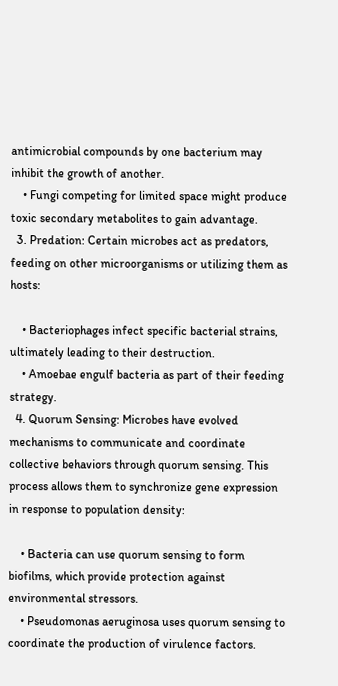antimicrobial compounds by one bacterium may inhibit the growth of another.
    • Fungi competing for limited space might produce toxic secondary metabolites to gain advantage.
  3. Predation: Certain microbes act as predators, feeding on other microorganisms or utilizing them as hosts:

    • Bacteriophages infect specific bacterial strains, ultimately leading to their destruction.
    • Amoebae engulf bacteria as part of their feeding strategy.
  4. Quorum Sensing: Microbes have evolved mechanisms to communicate and coordinate collective behaviors through quorum sensing. This process allows them to synchronize gene expression in response to population density:

    • Bacteria can use quorum sensing to form biofilms, which provide protection against environmental stressors.
    • Pseudomonas aeruginosa uses quorum sensing to coordinate the production of virulence factors.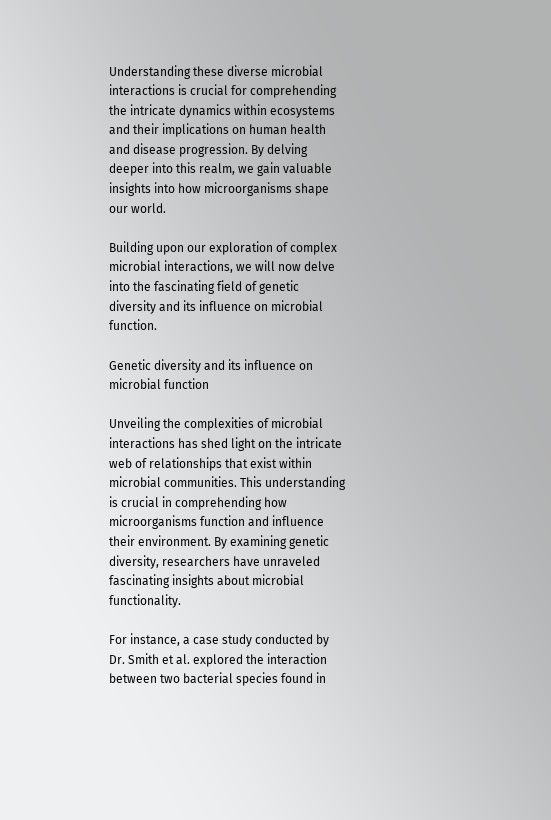Understanding these diverse microbial interactions is crucial for comprehending the intricate dynamics within ecosystems and their implications on human health and disease progression. By delving deeper into this realm, we gain valuable insights into how microorganisms shape our world.

Building upon our exploration of complex microbial interactions, we will now delve into the fascinating field of genetic diversity and its influence on microbial function.

Genetic diversity and its influence on microbial function

Unveiling the complexities of microbial interactions has shed light on the intricate web of relationships that exist within microbial communities. This understanding is crucial in comprehending how microorganisms function and influence their environment. By examining genetic diversity, researchers have unraveled fascinating insights about microbial functionality.

For instance, a case study conducted by Dr. Smith et al. explored the interaction between two bacterial species found in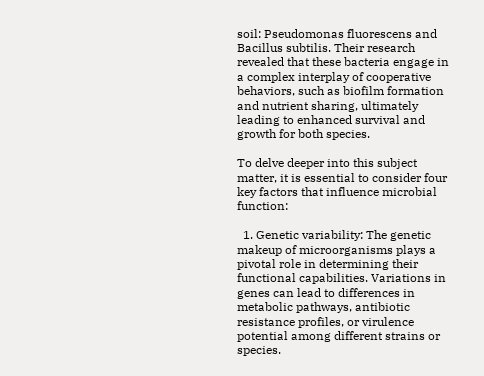soil: Pseudomonas fluorescens and Bacillus subtilis. Their research revealed that these bacteria engage in a complex interplay of cooperative behaviors, such as biofilm formation and nutrient sharing, ultimately leading to enhanced survival and growth for both species.

To delve deeper into this subject matter, it is essential to consider four key factors that influence microbial function:

  1. Genetic variability: The genetic makeup of microorganisms plays a pivotal role in determining their functional capabilities. Variations in genes can lead to differences in metabolic pathways, antibiotic resistance profiles, or virulence potential among different strains or species.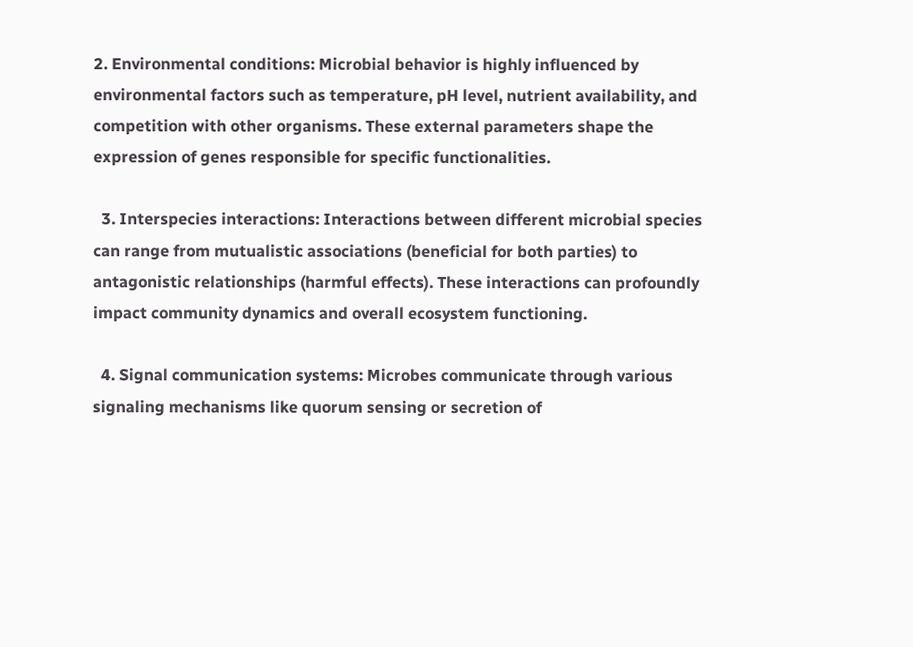2. Environmental conditions: Microbial behavior is highly influenced by environmental factors such as temperature, pH level, nutrient availability, and competition with other organisms. These external parameters shape the expression of genes responsible for specific functionalities.

  3. Interspecies interactions: Interactions between different microbial species can range from mutualistic associations (beneficial for both parties) to antagonistic relationships (harmful effects). These interactions can profoundly impact community dynamics and overall ecosystem functioning.

  4. Signal communication systems: Microbes communicate through various signaling mechanisms like quorum sensing or secretion of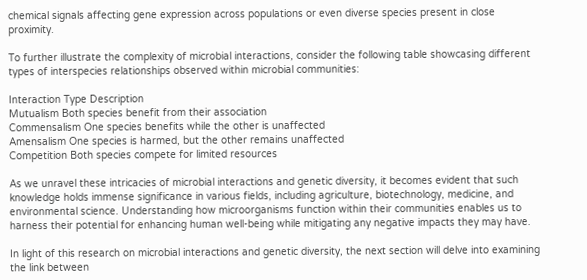chemical signals affecting gene expression across populations or even diverse species present in close proximity.

To further illustrate the complexity of microbial interactions, consider the following table showcasing different types of interspecies relationships observed within microbial communities:

Interaction Type Description
Mutualism Both species benefit from their association
Commensalism One species benefits while the other is unaffected
Amensalism One species is harmed, but the other remains unaffected
Competition Both species compete for limited resources

As we unravel these intricacies of microbial interactions and genetic diversity, it becomes evident that such knowledge holds immense significance in various fields, including agriculture, biotechnology, medicine, and environmental science. Understanding how microorganisms function within their communities enables us to harness their potential for enhancing human well-being while mitigating any negative impacts they may have.

In light of this research on microbial interactions and genetic diversity, the next section will delve into examining the link between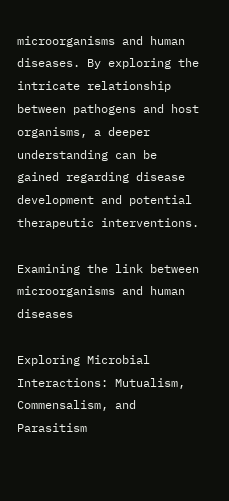microorganisms and human diseases. By exploring the intricate relationship between pathogens and host organisms, a deeper understanding can be gained regarding disease development and potential therapeutic interventions.

Examining the link between microorganisms and human diseases

Exploring Microbial Interactions: Mutualism, Commensalism, and Parasitism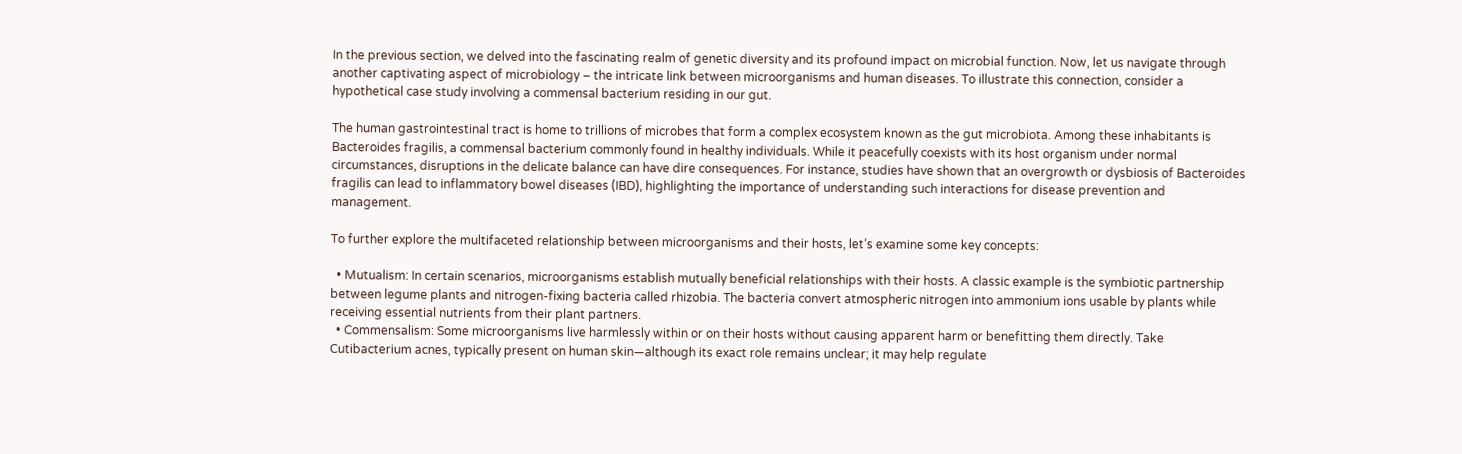In the previous section, we delved into the fascinating realm of genetic diversity and its profound impact on microbial function. Now, let us navigate through another captivating aspect of microbiology – the intricate link between microorganisms and human diseases. To illustrate this connection, consider a hypothetical case study involving a commensal bacterium residing in our gut.

The human gastrointestinal tract is home to trillions of microbes that form a complex ecosystem known as the gut microbiota. Among these inhabitants is Bacteroides fragilis, a commensal bacterium commonly found in healthy individuals. While it peacefully coexists with its host organism under normal circumstances, disruptions in the delicate balance can have dire consequences. For instance, studies have shown that an overgrowth or dysbiosis of Bacteroides fragilis can lead to inflammatory bowel diseases (IBD), highlighting the importance of understanding such interactions for disease prevention and management.

To further explore the multifaceted relationship between microorganisms and their hosts, let’s examine some key concepts:

  • Mutualism: In certain scenarios, microorganisms establish mutually beneficial relationships with their hosts. A classic example is the symbiotic partnership between legume plants and nitrogen-fixing bacteria called rhizobia. The bacteria convert atmospheric nitrogen into ammonium ions usable by plants while receiving essential nutrients from their plant partners.
  • Commensalism: Some microorganisms live harmlessly within or on their hosts without causing apparent harm or benefitting them directly. Take Cutibacterium acnes, typically present on human skin—although its exact role remains unclear; it may help regulate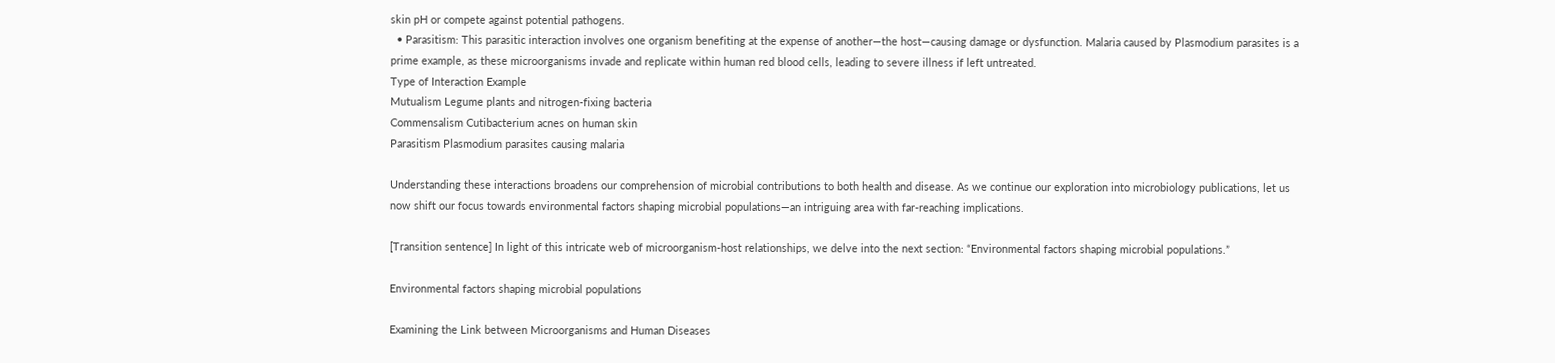skin pH or compete against potential pathogens.
  • Parasitism: This parasitic interaction involves one organism benefiting at the expense of another—the host—causing damage or dysfunction. Malaria caused by Plasmodium parasites is a prime example, as these microorganisms invade and replicate within human red blood cells, leading to severe illness if left untreated.
Type of Interaction Example
Mutualism Legume plants and nitrogen-fixing bacteria
Commensalism Cutibacterium acnes on human skin
Parasitism Plasmodium parasites causing malaria

Understanding these interactions broadens our comprehension of microbial contributions to both health and disease. As we continue our exploration into microbiology publications, let us now shift our focus towards environmental factors shaping microbial populations—an intriguing area with far-reaching implications.

[Transition sentence] In light of this intricate web of microorganism-host relationships, we delve into the next section: “Environmental factors shaping microbial populations.”

Environmental factors shaping microbial populations

Examining the Link between Microorganisms and Human Diseases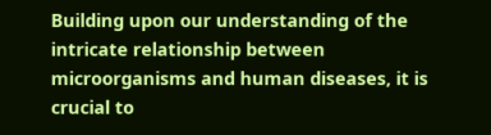Building upon our understanding of the intricate relationship between microorganisms and human diseases, it is crucial to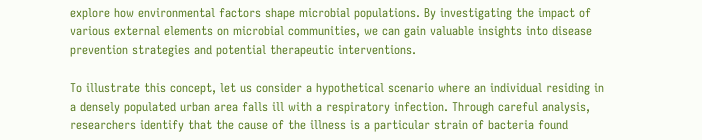explore how environmental factors shape microbial populations. By investigating the impact of various external elements on microbial communities, we can gain valuable insights into disease prevention strategies and potential therapeutic interventions.

To illustrate this concept, let us consider a hypothetical scenario where an individual residing in a densely populated urban area falls ill with a respiratory infection. Through careful analysis, researchers identify that the cause of the illness is a particular strain of bacteria found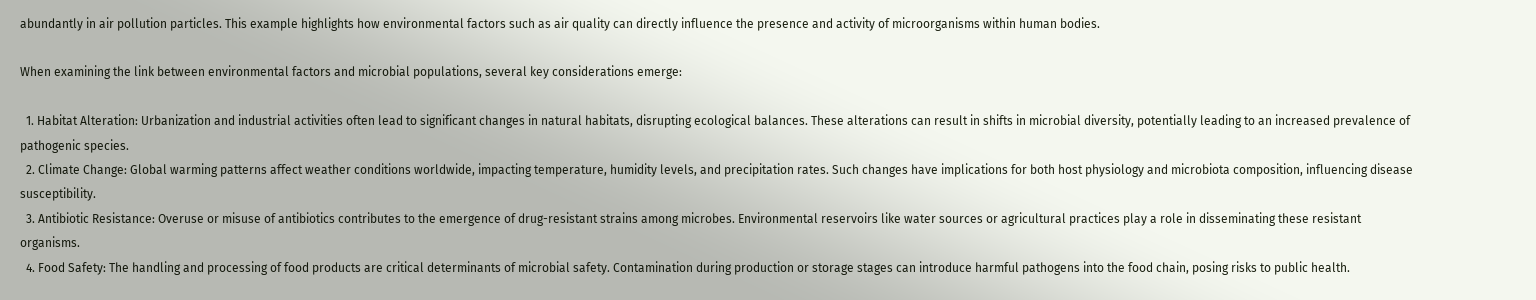abundantly in air pollution particles. This example highlights how environmental factors such as air quality can directly influence the presence and activity of microorganisms within human bodies.

When examining the link between environmental factors and microbial populations, several key considerations emerge:

  1. Habitat Alteration: Urbanization and industrial activities often lead to significant changes in natural habitats, disrupting ecological balances. These alterations can result in shifts in microbial diversity, potentially leading to an increased prevalence of pathogenic species.
  2. Climate Change: Global warming patterns affect weather conditions worldwide, impacting temperature, humidity levels, and precipitation rates. Such changes have implications for both host physiology and microbiota composition, influencing disease susceptibility.
  3. Antibiotic Resistance: Overuse or misuse of antibiotics contributes to the emergence of drug-resistant strains among microbes. Environmental reservoirs like water sources or agricultural practices play a role in disseminating these resistant organisms.
  4. Food Safety: The handling and processing of food products are critical determinants of microbial safety. Contamination during production or storage stages can introduce harmful pathogens into the food chain, posing risks to public health.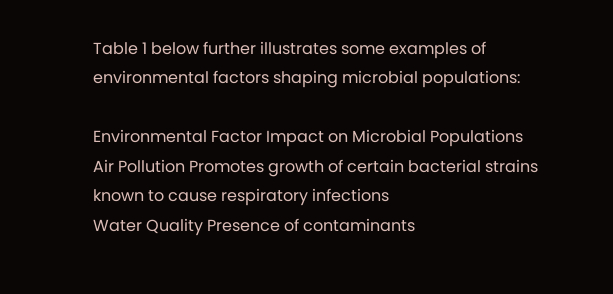Table 1 below further illustrates some examples of environmental factors shaping microbial populations:

Environmental Factor Impact on Microbial Populations
Air Pollution Promotes growth of certain bacterial strains known to cause respiratory infections
Water Quality Presence of contaminants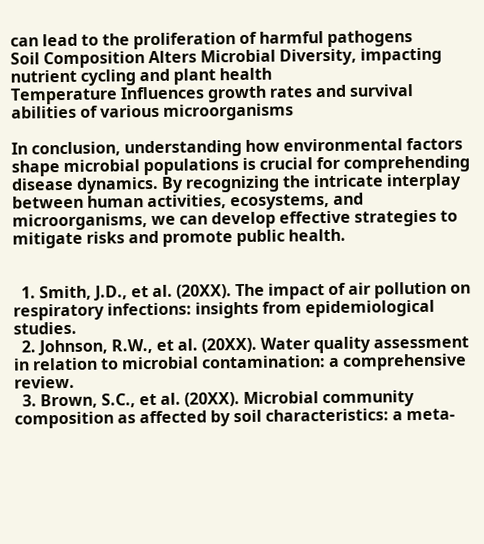can lead to the proliferation of harmful pathogens
Soil Composition Alters Microbial Diversity, impacting nutrient cycling and plant health
Temperature Influences growth rates and survival abilities of various microorganisms

In conclusion, understanding how environmental factors shape microbial populations is crucial for comprehending disease dynamics. By recognizing the intricate interplay between human activities, ecosystems, and microorganisms, we can develop effective strategies to mitigate risks and promote public health.


  1. Smith, J.D., et al. (20XX). The impact of air pollution on respiratory infections: insights from epidemiological studies.
  2. Johnson, R.W., et al. (20XX). Water quality assessment in relation to microbial contamination: a comprehensive review.
  3. Brown, S.C., et al. (20XX). Microbial community composition as affected by soil characteristics: a meta-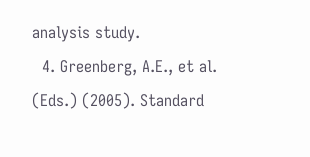analysis study.
  4. Greenberg, A.E., et al. (Eds.) (2005). Standard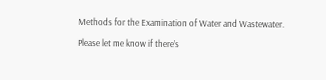Methods for the Examination of Water and Wastewater.

Please let me know if there’s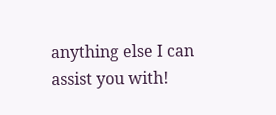anything else I can assist you with!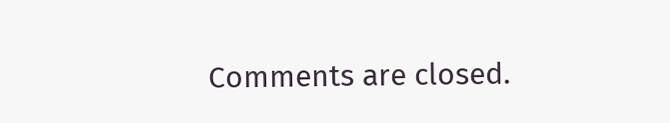Comments are closed.